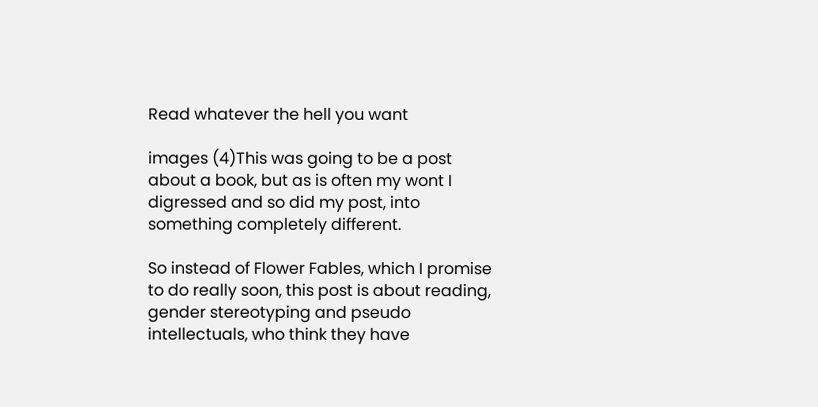Read whatever the hell you want

images (4)This was going to be a post about a book, but as is often my wont I digressed and so did my post, into something completely different.

So instead of Flower Fables, which I promise to do really soon, this post is about reading, gender stereotyping and pseudo intellectuals, who think they have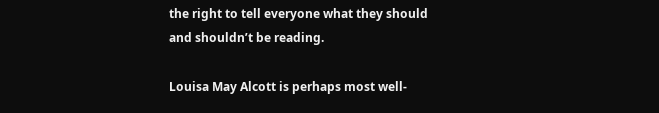the right to tell everyone what they should and shouldn’t be reading.

Louisa May Alcott is perhaps most well-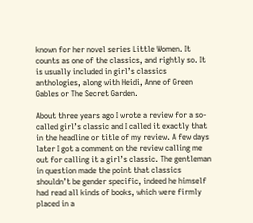known for her novel series Little Women. It counts as one of the classics, and rightly so. It is usually included in girl’s classics anthologies, along with Heidi, Anne of Green Gables or The Secret Garden.

About three years ago I wrote a review for a so-called girl’s classic and I called it exactly that in the headline or title of my review. A few days later I got a comment on the review calling me out for calling it a girl’s classic. The gentleman in question made the point that classics shouldn’t be gender specific, indeed he himself had read all kinds of books, which were firmly placed in a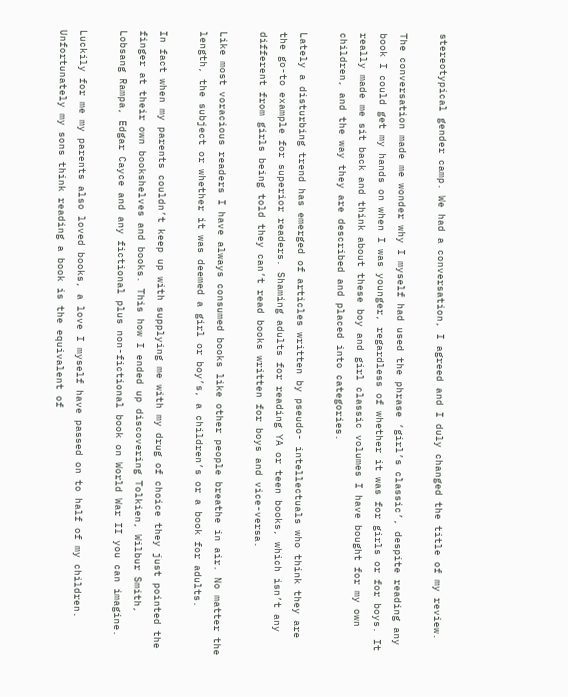stereotypical gender camp. We had a conversation, I agreed and I duly changed the title of my review.

The conversation made me wonder why I myself had used the phrase ‘girl’s classic’, despite reading any book I could get my hands on when I was younger, regardless of whether it was for girls or for boys. It really made me sit back and think about these boy and girl classic volumes I have bought for my own children, and the way they are described and placed into categories.

Lately a disturbing trend has emerged of articles written by pseudo- intellectuals who think they are the go-to example for superior readers. Shaming adults for reading YA or teen books, which isn’t any different from girls being told they can’t read books written for boys and vice-versa.

Like most voracious readers I have always consumed books like other people breathe in air. No matter the length, the subject or whether it was deemed a girl or boy’s, a children’s or a book for adults.

In fact when my parents couldn’t keep up with supplying me with my drug of choice they just pointed the finger at their own bookshelves and books. This how I ended up discovering Tolkien, Wilbur Smith, Lobsang Rampa, Edgar Cayce and any fictional plus non-fictional book on World War II you can imagine.

Luckily for me my parents also loved books, a love I myself have passed on to half of my children. Unfortunately my sons think reading a book is the equivalent of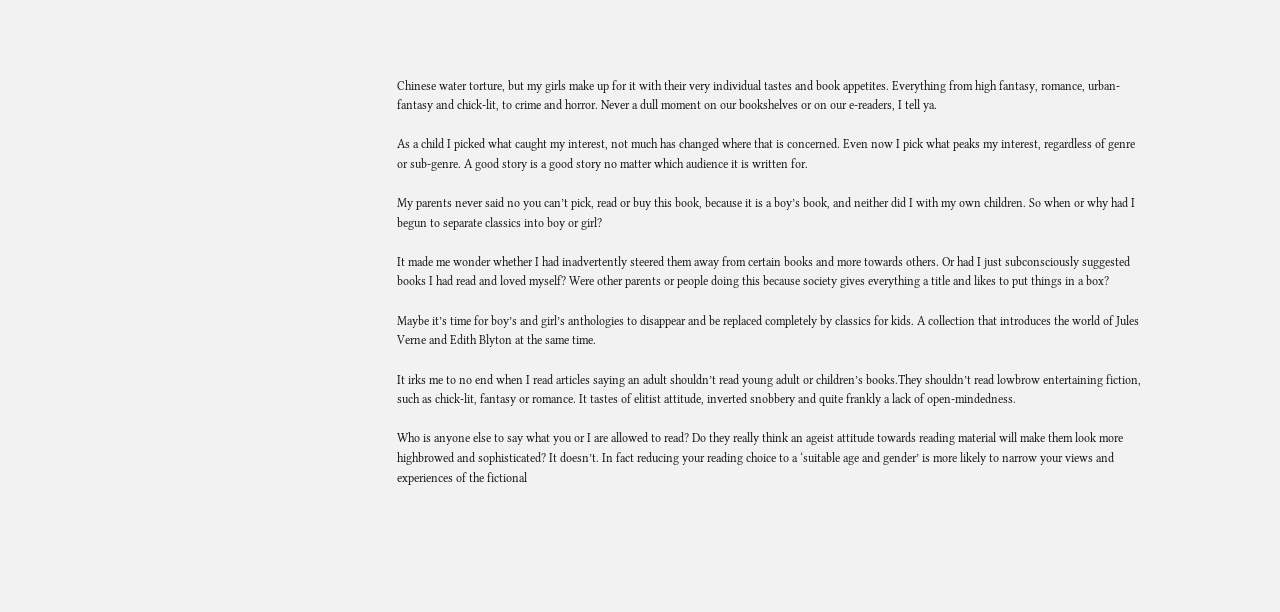Chinese water torture, but my girls make up for it with their very individual tastes and book appetites. Everything from high fantasy, romance, urban-fantasy and chick-lit, to crime and horror. Never a dull moment on our bookshelves or on our e-readers, I tell ya.

As a child I picked what caught my interest, not much has changed where that is concerned. Even now I pick what peaks my interest, regardless of genre or sub-genre. A good story is a good story no matter which audience it is written for.

My parents never said no you can’t pick, read or buy this book, because it is a boy’s book, and neither did I with my own children. So when or why had I begun to separate classics into boy or girl?

It made me wonder whether I had inadvertently steered them away from certain books and more towards others. Or had I just subconsciously suggested books I had read and loved myself? Were other parents or people doing this because society gives everything a title and likes to put things in a box?

Maybe it’s time for boy’s and girl’s anthologies to disappear and be replaced completely by classics for kids. A collection that introduces the world of Jules Verne and Edith Blyton at the same time.

It irks me to no end when I read articles saying an adult shouldn’t read young adult or children’s books.They shouldn’t read lowbrow entertaining fiction, such as chick-lit, fantasy or romance. It tastes of elitist attitude, inverted snobbery and quite frankly a lack of open-mindedness.

Who is anyone else to say what you or I are allowed to read? Do they really think an ageist attitude towards reading material will make them look more highbrowed and sophisticated? It doesn’t. In fact reducing your reading choice to a ‘suitable age and gender’ is more likely to narrow your views and experiences of the fictional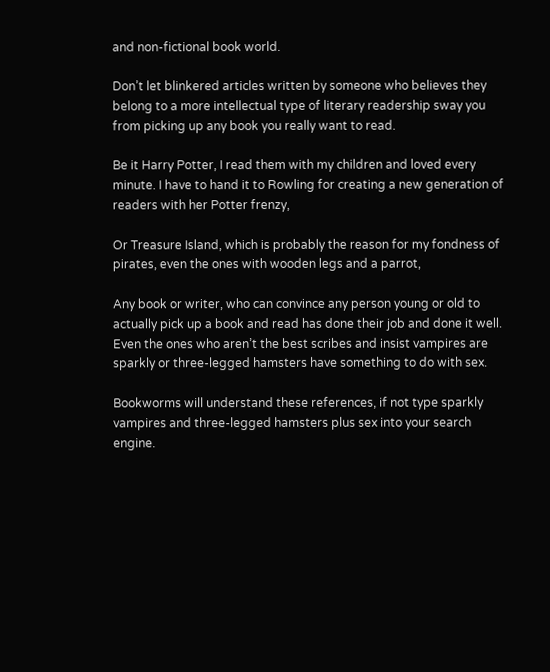and non-fictional book world.

Don’t let blinkered articles written by someone who believes they belong to a more intellectual type of literary readership sway you from picking up any book you really want to read.

Be it Harry Potter, I read them with my children and loved every minute. I have to hand it to Rowling for creating a new generation of readers with her Potter frenzy,

Or Treasure Island, which is probably the reason for my fondness of pirates, even the ones with wooden legs and a parrot,

Any book or writer, who can convince any person young or old to actually pick up a book and read has done their job and done it well. Even the ones who aren’t the best scribes and insist vampires are sparkly or three-legged hamsters have something to do with sex.

Bookworms will understand these references, if not type sparkly vampires and three-legged hamsters plus sex into your search engine.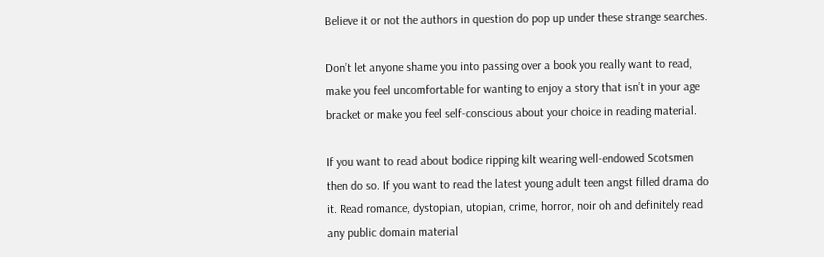Believe it or not the authors in question do pop up under these strange searches.

Don’t let anyone shame you into passing over a book you really want to read, make you feel uncomfortable for wanting to enjoy a story that isn’t in your age bracket or make you feel self-conscious about your choice in reading material.

If you want to read about bodice ripping kilt wearing well-endowed Scotsmen then do so. If you want to read the latest young adult teen angst filled drama do it. Read romance, dystopian, utopian, crime, horror, noir oh and definitely read any public domain material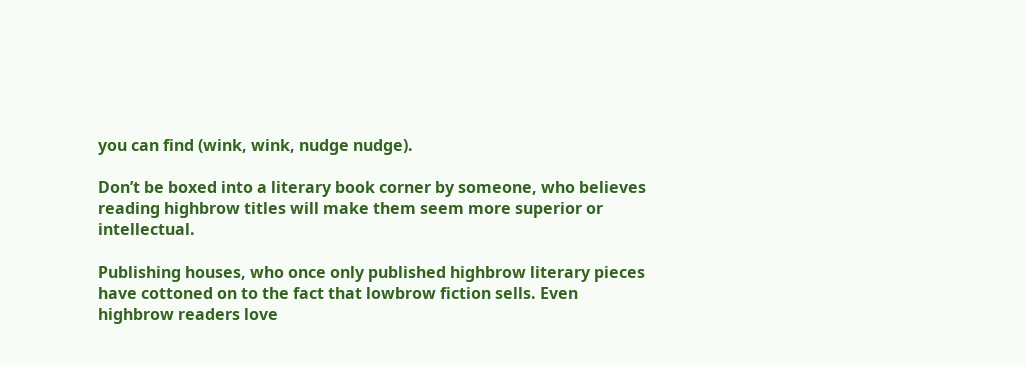you can find (wink, wink, nudge nudge).

Don’t be boxed into a literary book corner by someone, who believes reading highbrow titles will make them seem more superior or intellectual.

Publishing houses, who once only published highbrow literary pieces have cottoned on to the fact that lowbrow fiction sells. Even highbrow readers love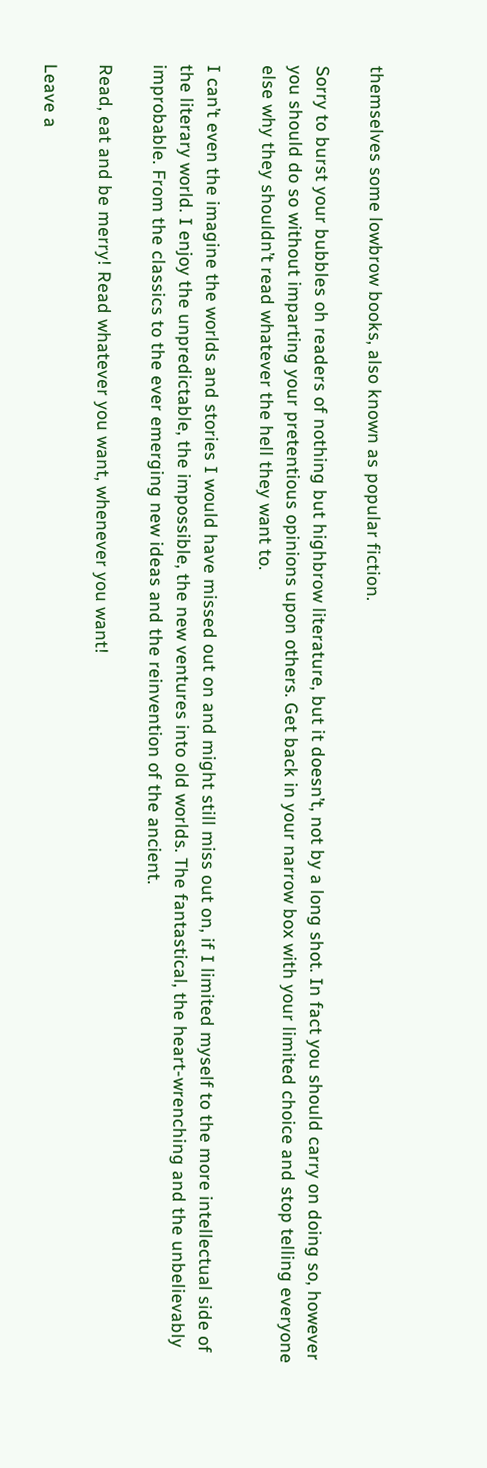themselves some lowbrow books, also known as popular fiction.

Sorry to burst your bubbles oh readers of nothing but highbrow literature, but it doesn’t, not by a long shot. In fact you should carry on doing so, however you should do so without imparting your pretentious opinions upon others. Get back in your narrow box with your limited choice and stop telling everyone else why they shouldn’t read whatever the hell they want to.

I can’t even the imagine the worlds and stories I would have missed out on and might still miss out on, if I limited myself to the more intellectual side of the literary world. I enjoy the unpredictable, the impossible, the new ventures into old worlds. The fantastical, the heart-wrenching and the unbelievably improbable. From the classics to the ever emerging new ideas and the reinvention of the ancient.

Read, eat and be merry! Read whatever you want, whenever you want!

Leave a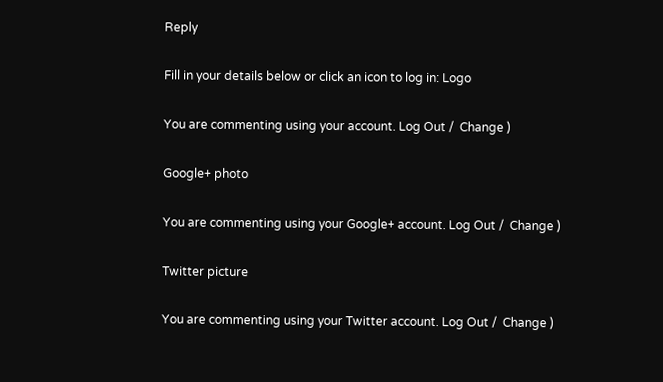Reply

Fill in your details below or click an icon to log in: Logo

You are commenting using your account. Log Out /  Change )

Google+ photo

You are commenting using your Google+ account. Log Out /  Change )

Twitter picture

You are commenting using your Twitter account. Log Out /  Change )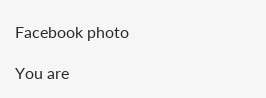Facebook photo

You are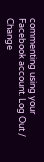commenting using your Facebook account. Log Out /  Change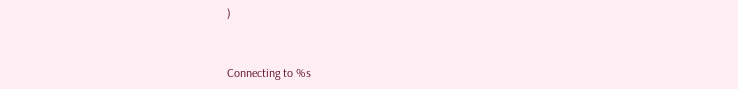)


Connecting to %s